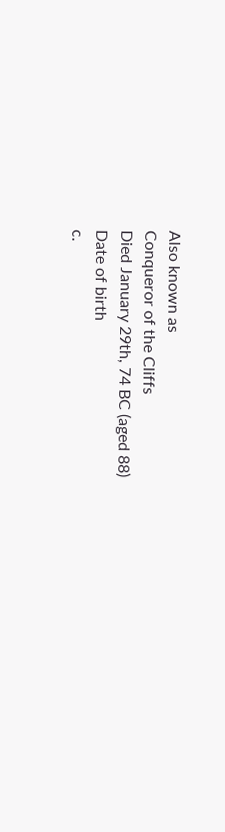Also known as
Conqueror of the Cliffs
Died January 29th, 74 BC (aged 88)
Date of birth
c.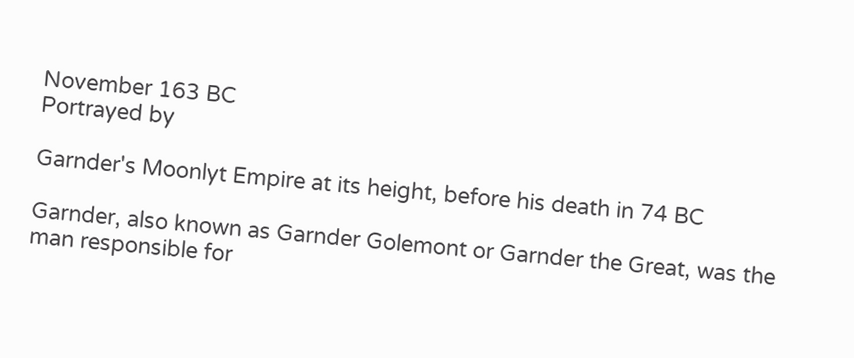November 163 BC
Portrayed by

Garnder's Moonlyt Empire at its height, before his death in 74 BC

Garnder, also known as Garnder Golemont or Garnder the Great, was the man responsible for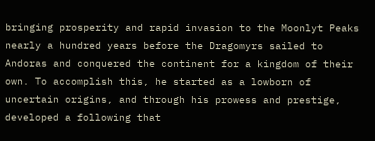bringing prosperity and rapid invasion to the Moonlyt Peaks nearly a hundred years before the Dragomyrs sailed to Andoras and conquered the continent for a kingdom of their own. To accomplish this, he started as a lowborn of uncertain origins, and through his prowess and prestige, developed a following that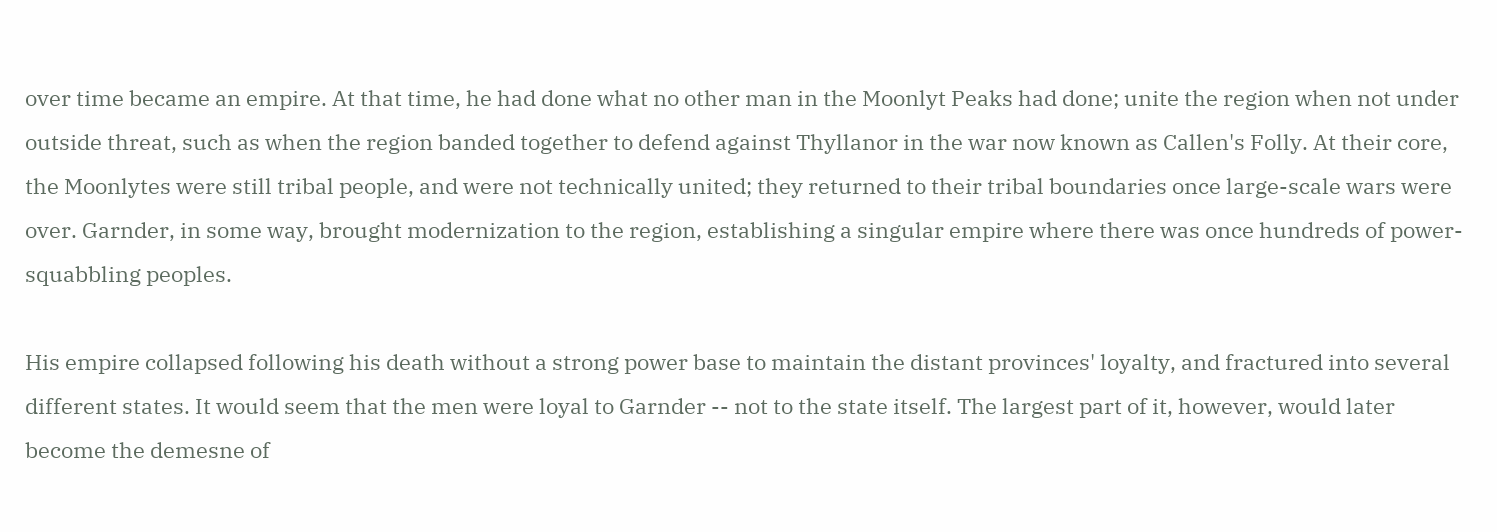over time became an empire. At that time, he had done what no other man in the Moonlyt Peaks had done; unite the region when not under outside threat, such as when the region banded together to defend against Thyllanor in the war now known as Callen's Folly. At their core, the Moonlytes were still tribal people, and were not technically united; they returned to their tribal boundaries once large-scale wars were over. Garnder, in some way, brought modernization to the region, establishing a singular empire where there was once hundreds of power-squabbling peoples.

His empire collapsed following his death without a strong power base to maintain the distant provinces' loyalty, and fractured into several different states. It would seem that the men were loyal to Garnder -- not to the state itself. The largest part of it, however, would later become the demesne of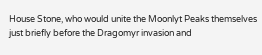House Stone, who would unite the Moonlyt Peaks themselves just briefly before the Dragomyr invasion and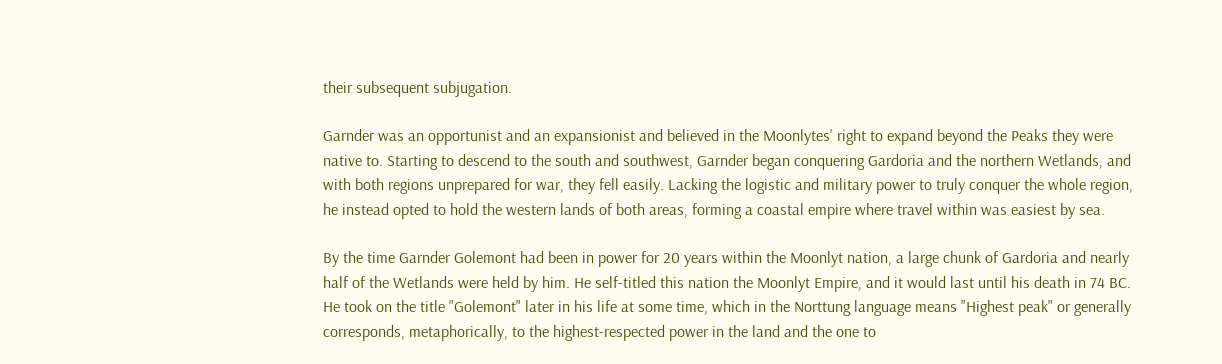their subsequent subjugation.

Garnder was an opportunist and an expansionist and believed in the Moonlytes' right to expand beyond the Peaks they were native to. Starting to descend to the south and southwest, Garnder began conquering Gardoria and the northern Wetlands, and with both regions unprepared for war, they fell easily. Lacking the logistic and military power to truly conquer the whole region, he instead opted to hold the western lands of both areas, forming a coastal empire where travel within was easiest by sea.

By the time Garnder Golemont had been in power for 20 years within the Moonlyt nation, a large chunk of Gardoria and nearly half of the Wetlands were held by him. He self-titled this nation the Moonlyt Empire, and it would last until his death in 74 BC. He took on the title "Golemont" later in his life at some time, which in the Norttung language means "Highest peak" or generally corresponds, metaphorically, to the highest-respected power in the land and the one to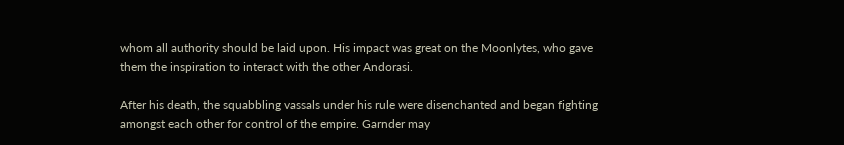whom all authority should be laid upon. His impact was great on the Moonlytes, who gave them the inspiration to interact with the other Andorasi.

After his death, the squabbling vassals under his rule were disenchanted and began fighting amongst each other for control of the empire. Garnder may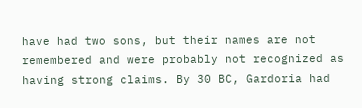have had two sons, but their names are not remembered and were probably not recognized as having strong claims. By 30 BC, Gardoria had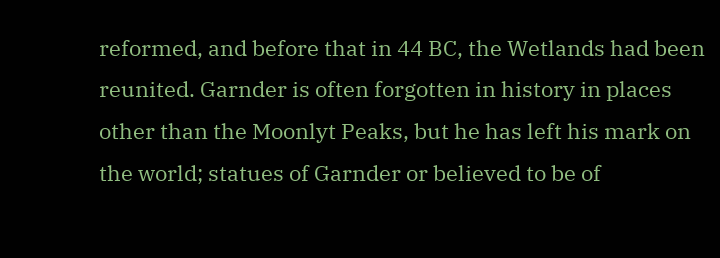reformed, and before that in 44 BC, the Wetlands had been reunited. Garnder is often forgotten in history in places other than the Moonlyt Peaks, but he has left his mark on the world; statues of Garnder or believed to be of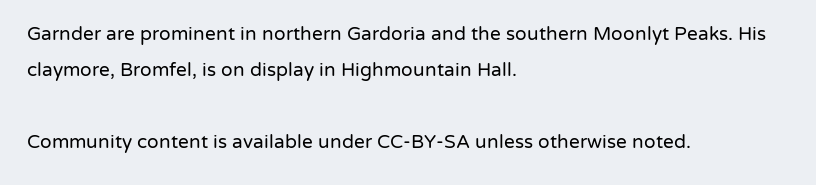Garnder are prominent in northern Gardoria and the southern Moonlyt Peaks. His claymore, Bromfel, is on display in Highmountain Hall.

Community content is available under CC-BY-SA unless otherwise noted.